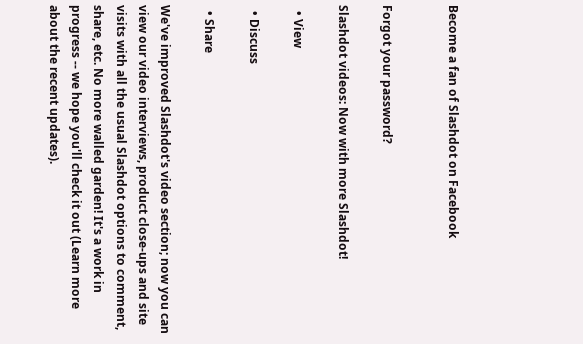Become a fan of Slashdot on Facebook


Forgot your password?

Slashdot videos: Now with more Slashdot!

  • View

  • Discuss

  • Share

We've improved Slashdot's video section; now you can view our video interviews, product close-ups and site visits with all the usual Slashdot options to comment, share, etc. No more walled garden! It's a work in progress -- we hope you'll check it out (Learn more about the recent updates).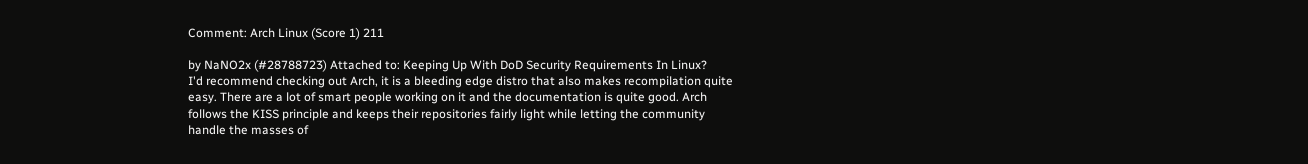Comment: Arch Linux (Score 1) 211

by NaNO2x (#28788723) Attached to: Keeping Up With DoD Security Requirements In Linux?
I'd recommend checking out Arch, it is a bleeding edge distro that also makes recompilation quite easy. There are a lot of smart people working on it and the documentation is quite good. Arch follows the KISS principle and keeps their repositories fairly light while letting the community handle the masses of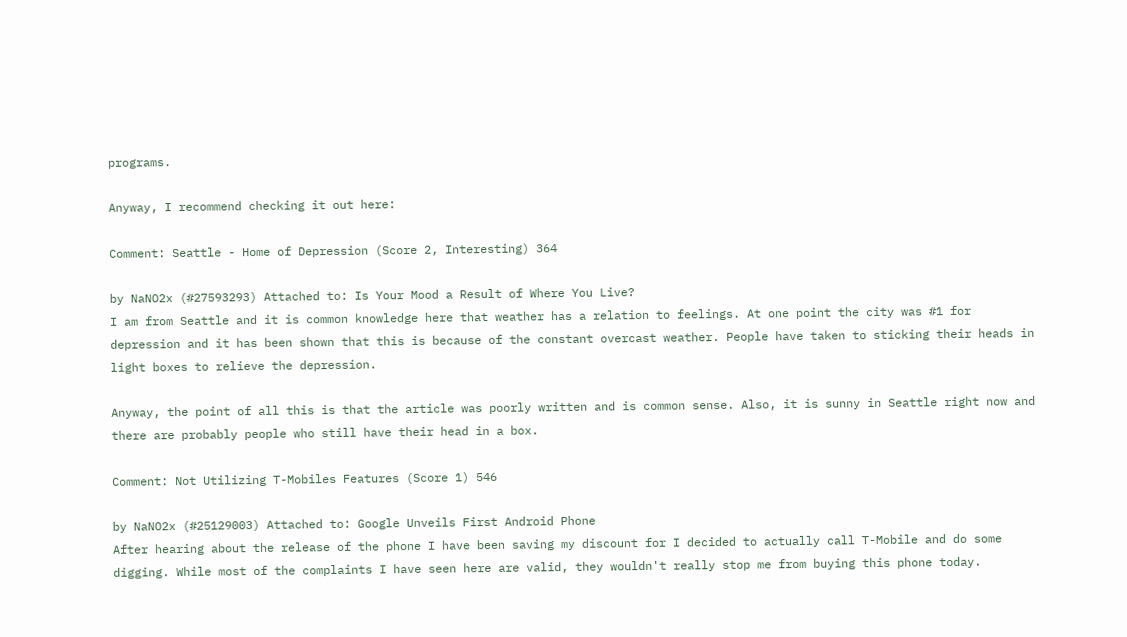programs.

Anyway, I recommend checking it out here:

Comment: Seattle - Home of Depression (Score 2, Interesting) 364

by NaNO2x (#27593293) Attached to: Is Your Mood a Result of Where You Live?
I am from Seattle and it is common knowledge here that weather has a relation to feelings. At one point the city was #1 for depression and it has been shown that this is because of the constant overcast weather. People have taken to sticking their heads in light boxes to relieve the depression.

Anyway, the point of all this is that the article was poorly written and is common sense. Also, it is sunny in Seattle right now and there are probably people who still have their head in a box.

Comment: Not Utilizing T-Mobiles Features (Score 1) 546

by NaNO2x (#25129003) Attached to: Google Unveils First Android Phone
After hearing about the release of the phone I have been saving my discount for I decided to actually call T-Mobile and do some digging. While most of the complaints I have seen here are valid, they wouldn't really stop me from buying this phone today.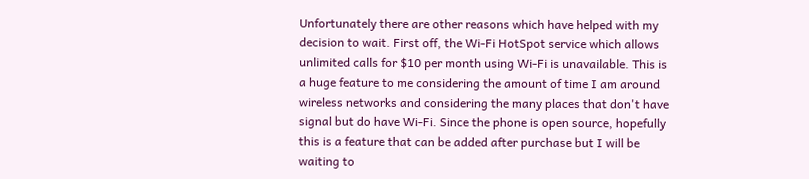Unfortunately there are other reasons which have helped with my decision to wait. First off, the Wi-Fi HotSpot service which allows unlimited calls for $10 per month using Wi-Fi is unavailable. This is a huge feature to me considering the amount of time I am around wireless networks and considering the many places that don't have signal but do have Wi-Fi. Since the phone is open source, hopefully this is a feature that can be added after purchase but I will be waiting to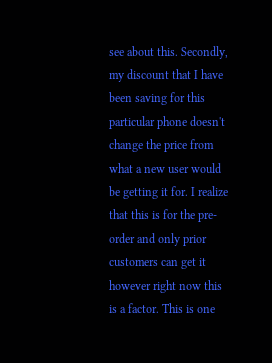see about this. Secondly, my discount that I have been saving for this particular phone doesn't change the price from what a new user would be getting it for. I realize that this is for the pre-order and only prior customers can get it however right now this is a factor. This is one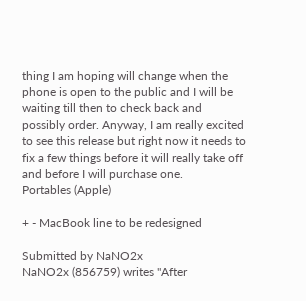thing I am hoping will change when the phone is open to the public and I will be waiting till then to check back and possibly order. Anyway, I am really excited to see this release but right now it needs to fix a few things before it will really take off and before I will purchase one.
Portables (Apple)

+ - MacBook line to be redesigned

Submitted by NaNO2x
NaNO2x (856759) writes "After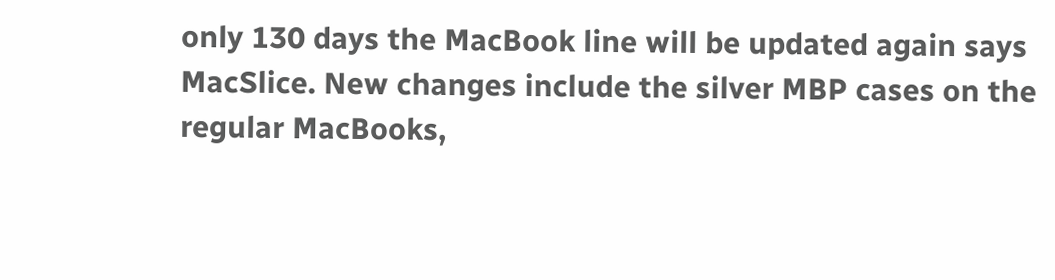only 130 days the MacBook line will be updated again says MacSlice. New changes include the silver MBP cases on the regular MacBooks,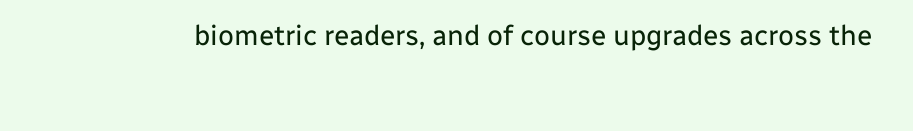biometric readers, and of course upgrades across the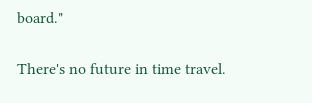board."

There's no future in time travel.